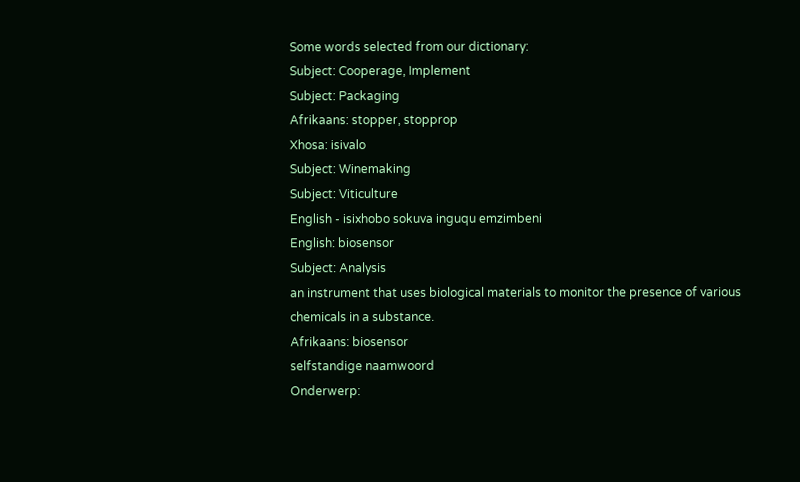Some words selected from our dictionary:
Subject: Cooperage, Implement
Subject: Packaging
Afrikaans: stopper, stopprop
Xhosa: isivalo
Subject: Winemaking
Subject: Viticulture
English - isixhobo sokuva inguqu emzimbeni
English: biosensor
Subject: Analysis
an instrument that uses biological materials to monitor the presence of various chemicals in a substance.
Afrikaans: biosensor
selfstandige naamwoord
Onderwerp: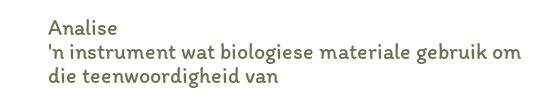Analise
'n instrument wat biologiese materiale gebruik om die teenwoordigheid van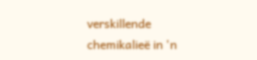verskillende chemikalieë in 'n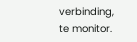verbinding, te monitor.